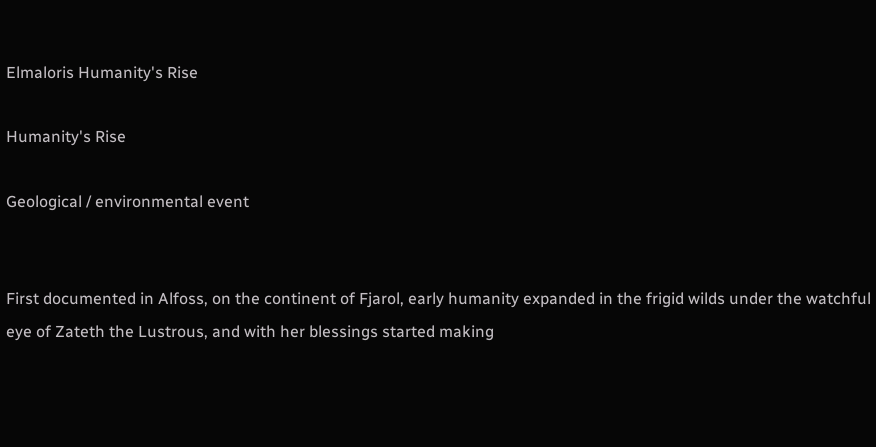Elmaloris Humanity's Rise

Humanity's Rise

Geological / environmental event


First documented in Alfoss, on the continent of Fjarol, early humanity expanded in the frigid wilds under the watchful eye of Zateth the Lustrous, and with her blessings started making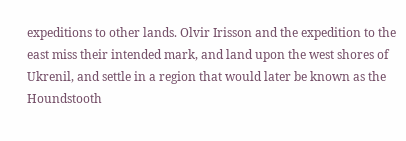expeditions to other lands. Olvir Irisson and the expedition to the east miss their intended mark, and land upon the west shores of Ukrenil, and settle in a region that would later be known as the Houndstooth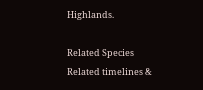Highlands.

Related Species
Related timelines &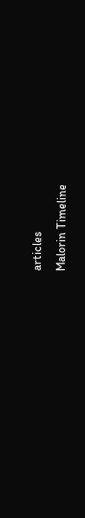articles
Malorin Timeline